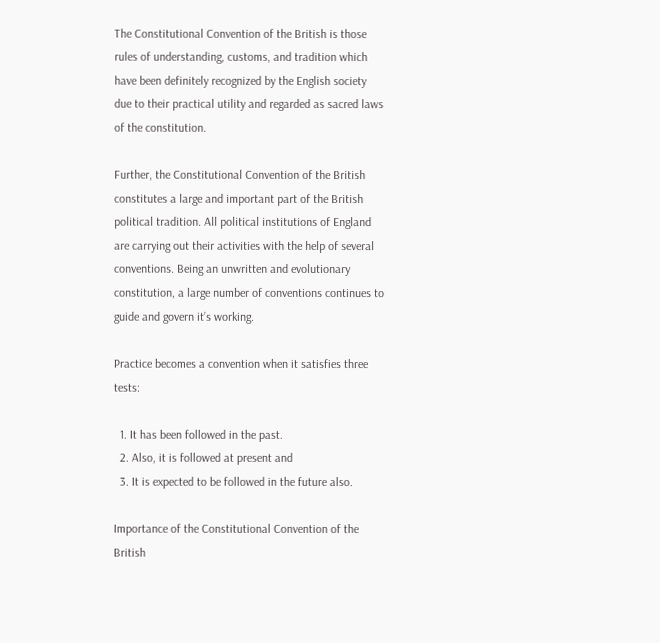The Constitutional Convention of the British is those rules of understanding, customs, and tradition which have been definitely recognized by the English society due to their practical utility and regarded as sacred laws of the constitution.

Further, the Constitutional Convention of the British constitutes a large and important part of the British political tradition. All political institutions of England are carrying out their activities with the help of several conventions. Being an unwritten and evolutionary constitution, a large number of conventions continues to guide and govern it’s working.

Practice becomes a convention when it satisfies three tests:

  1. It has been followed in the past.
  2. Also, it is followed at present and
  3. It is expected to be followed in the future also.

Importance of the Constitutional Convention of the British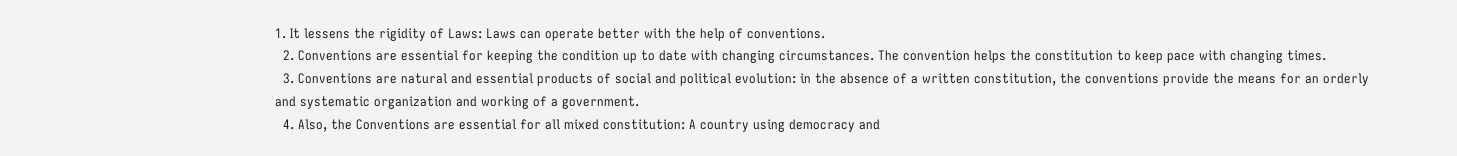1. It lessens the rigidity of Laws: Laws can operate better with the help of conventions.
  2. Conventions are essential for keeping the condition up to date with changing circumstances. The convention helps the constitution to keep pace with changing times.
  3. Conventions are natural and essential products of social and political evolution: in the absence of a written constitution, the conventions provide the means for an orderly and systematic organization and working of a government.
  4. Also, the Conventions are essential for all mixed constitution: A country using democracy and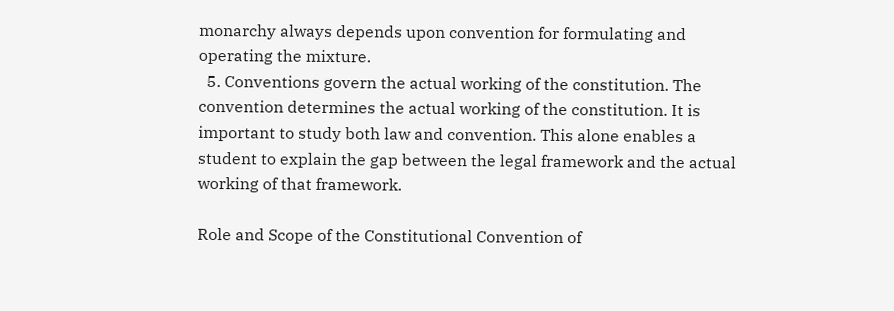monarchy always depends upon convention for formulating and operating the mixture.
  5. Conventions govern the actual working of the constitution. The convention determines the actual working of the constitution. It is important to study both law and convention. This alone enables a student to explain the gap between the legal framework and the actual working of that framework.

Role and Scope of the Constitutional Convention of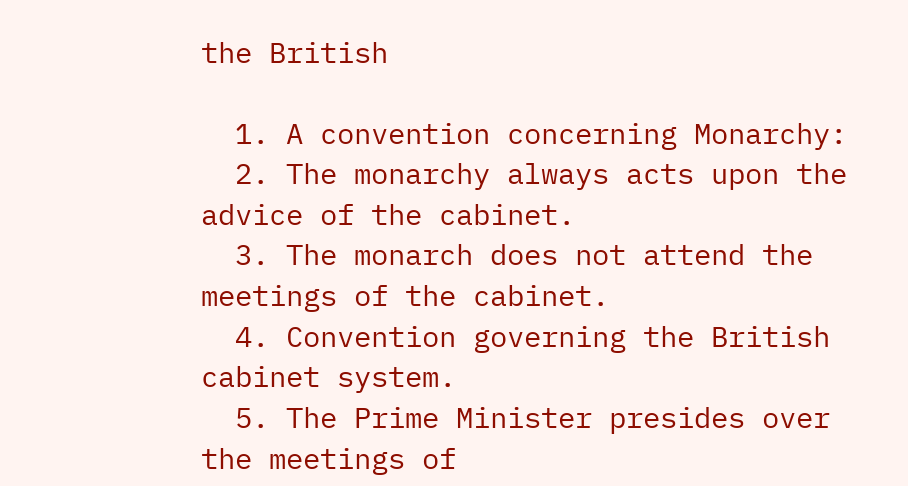the British

  1. A convention concerning Monarchy:
  2. The monarchy always acts upon the advice of the cabinet.
  3. The monarch does not attend the meetings of the cabinet.
  4. Convention governing the British cabinet system.
  5. The Prime Minister presides over the meetings of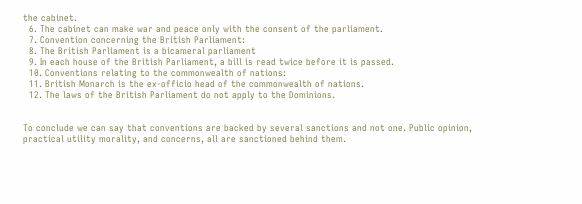the cabinet.
  6. The cabinet can make war and peace only with the consent of the parliament.
  7. Convention concerning the British Parliament:
  8. The British Parliament is a bicameral parliament
  9. In each house of the British Parliament, a bill is read twice before it is passed.
  10. Conventions relating to the commonwealth of nations:
  11. British Monarch is the ex-officio head of the commonwealth of nations.
  12. The laws of the British Parliament do not apply to the Dominions.


To conclude we can say that conventions are backed by several sanctions and not one. Public opinion, practical utility morality, and concerns, all are sanctioned behind them.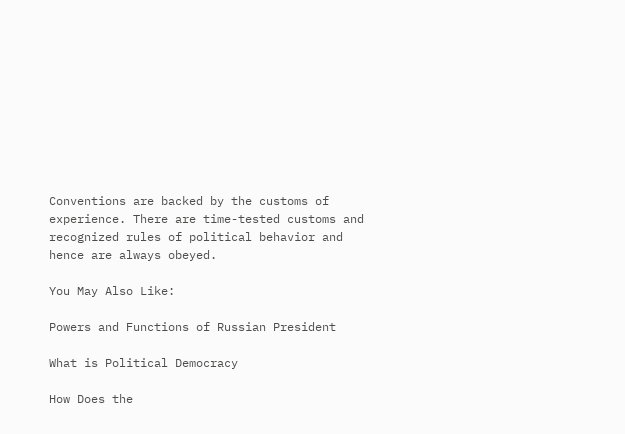Conventions are backed by the customs of experience. There are time-tested customs and recognized rules of political behavior and hence are always obeyed.

You May Also Like:

Powers and Functions of Russian President

What is Political Democracy

How Does the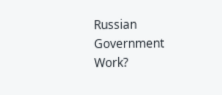Russian Government Work?